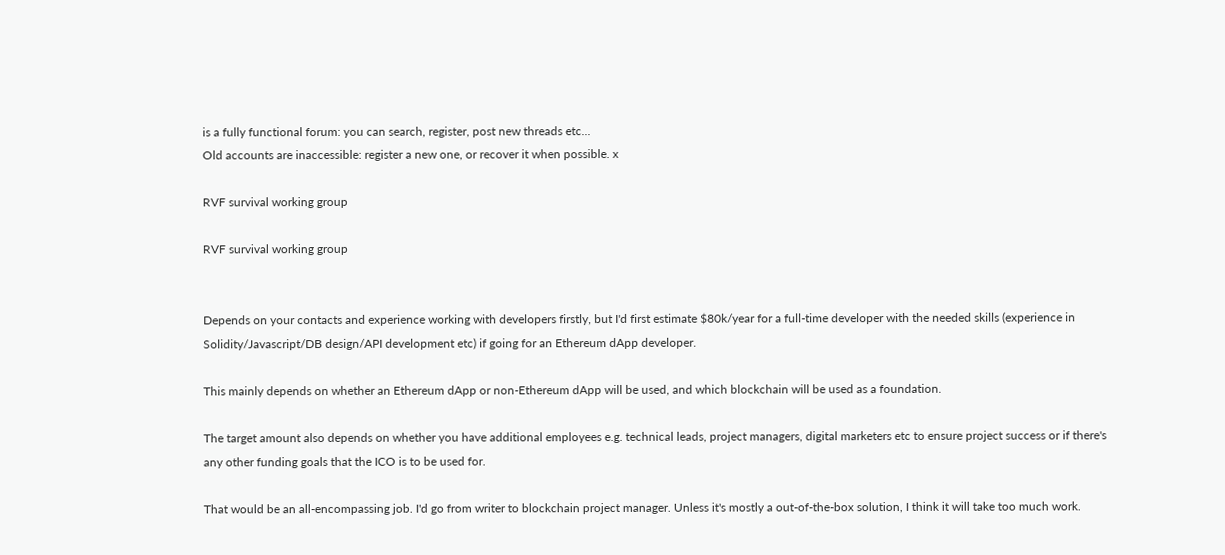is a fully functional forum: you can search, register, post new threads etc...
Old accounts are inaccessible: register a new one, or recover it when possible. x

RVF survival working group

RVF survival working group


Depends on your contacts and experience working with developers firstly, but I'd first estimate $80k/year for a full-time developer with the needed skills (experience in Solidity/Javascript/DB design/API development etc) if going for an Ethereum dApp developer.

This mainly depends on whether an Ethereum dApp or non-Ethereum dApp will be used, and which blockchain will be used as a foundation.

The target amount also depends on whether you have additional employees e.g. technical leads, project managers, digital marketers etc to ensure project success or if there's any other funding goals that the ICO is to be used for.

That would be an all-encompassing job. I'd go from writer to blockchain project manager. Unless it's mostly a out-of-the-box solution, I think it will take too much work.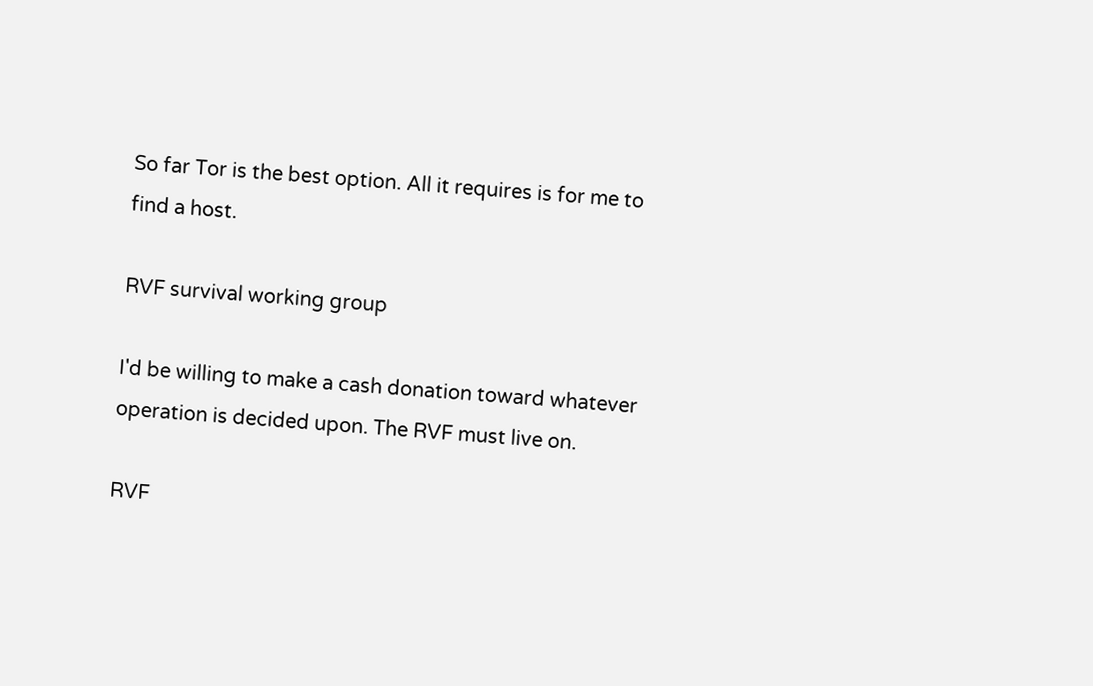So far Tor is the best option. All it requires is for me to find a host.

RVF survival working group

I'd be willing to make a cash donation toward whatever operation is decided upon. The RVF must live on.

RVF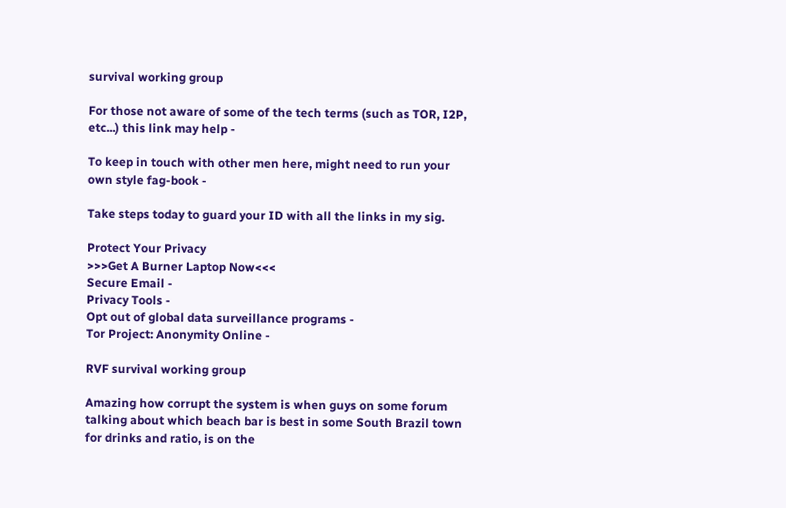survival working group

For those not aware of some of the tech terms (such as TOR, I2P, etc...) this link may help -

To keep in touch with other men here, might need to run your own style fag-book -

Take steps today to guard your ID with all the links in my sig.

Protect Your Privacy
>>>Get A Burner Laptop Now<<<
Secure Email -
Privacy Tools -
Opt out of global data surveillance programs -
Tor Project: Anonymity Online -

RVF survival working group

Amazing how corrupt the system is when guys on some forum talking about which beach bar is best in some South Brazil town for drinks and ratio, is on the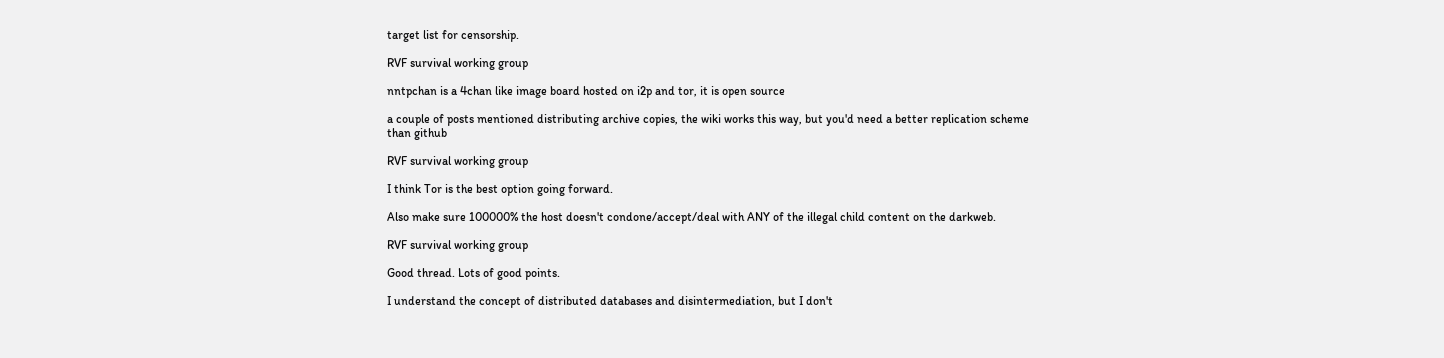target list for censorship.

RVF survival working group

nntpchan is a 4chan like image board hosted on i2p and tor, it is open source

a couple of posts mentioned distributing archive copies, the wiki works this way, but you'd need a better replication scheme than github

RVF survival working group

I think Tor is the best option going forward.

Also make sure 100000% the host doesn't condone/accept/deal with ANY of the illegal child content on the darkweb.

RVF survival working group

Good thread. Lots of good points.

I understand the concept of distributed databases and disintermediation, but I don't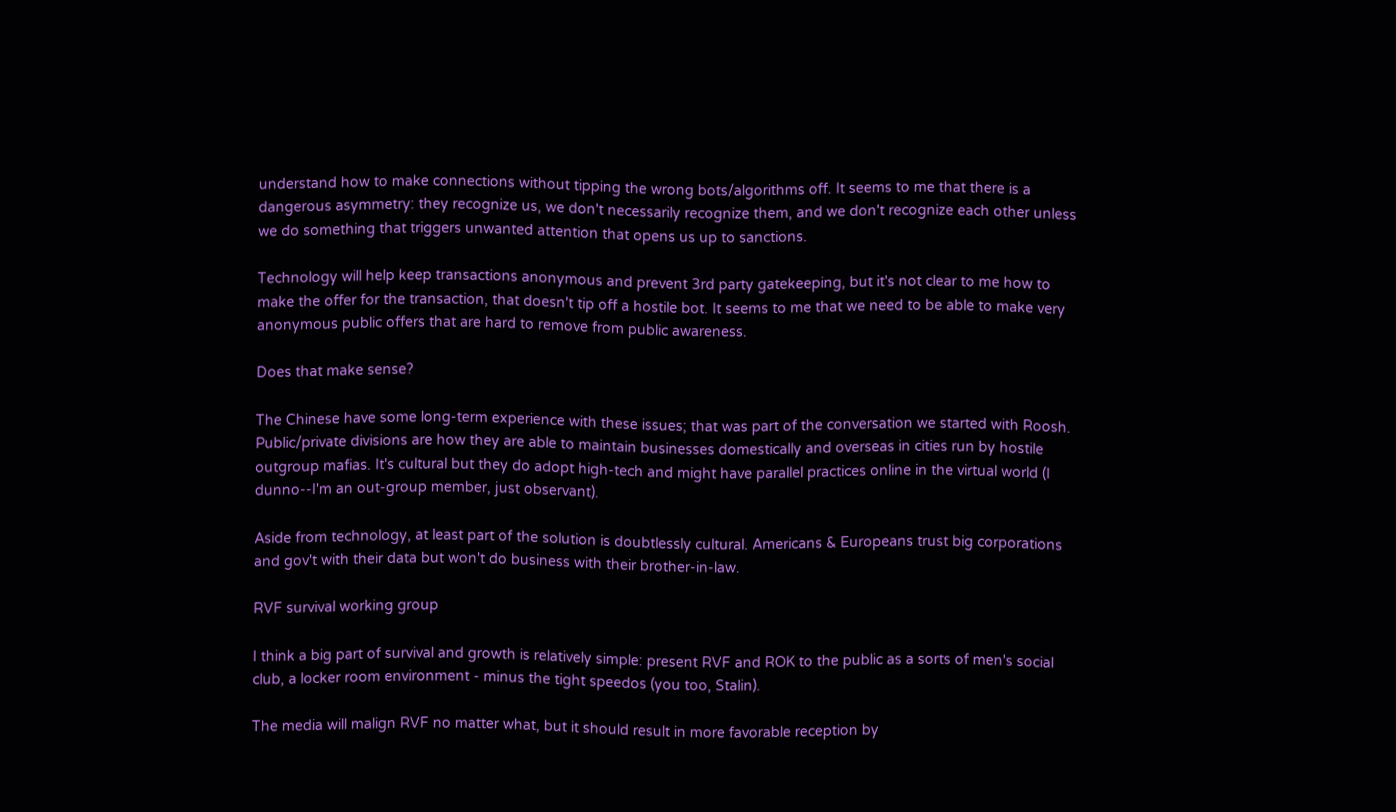understand how to make connections without tipping the wrong bots/algorithms off. It seems to me that there is a dangerous asymmetry: they recognize us, we don't necessarily recognize them, and we don't recognize each other unless we do something that triggers unwanted attention that opens us up to sanctions.

Technology will help keep transactions anonymous and prevent 3rd party gatekeeping, but it's not clear to me how to make the offer for the transaction, that doesn't tip off a hostile bot. It seems to me that we need to be able to make very anonymous public offers that are hard to remove from public awareness.

Does that make sense?

The Chinese have some long-term experience with these issues; that was part of the conversation we started with Roosh. Public/private divisions are how they are able to maintain businesses domestically and overseas in cities run by hostile outgroup mafias. It's cultural but they do adopt high-tech and might have parallel practices online in the virtual world (I dunno--I'm an out-group member, just observant).

Aside from technology, at least part of the solution is doubtlessly cultural. Americans & Europeans trust big corporations and gov't with their data but won't do business with their brother-in-law.

RVF survival working group

I think a big part of survival and growth is relatively simple: present RVF and ROK to the public as a sorts of men's social club, a locker room environment - minus the tight speedos (you too, Stalin).

The media will malign RVF no matter what, but it should result in more favorable reception by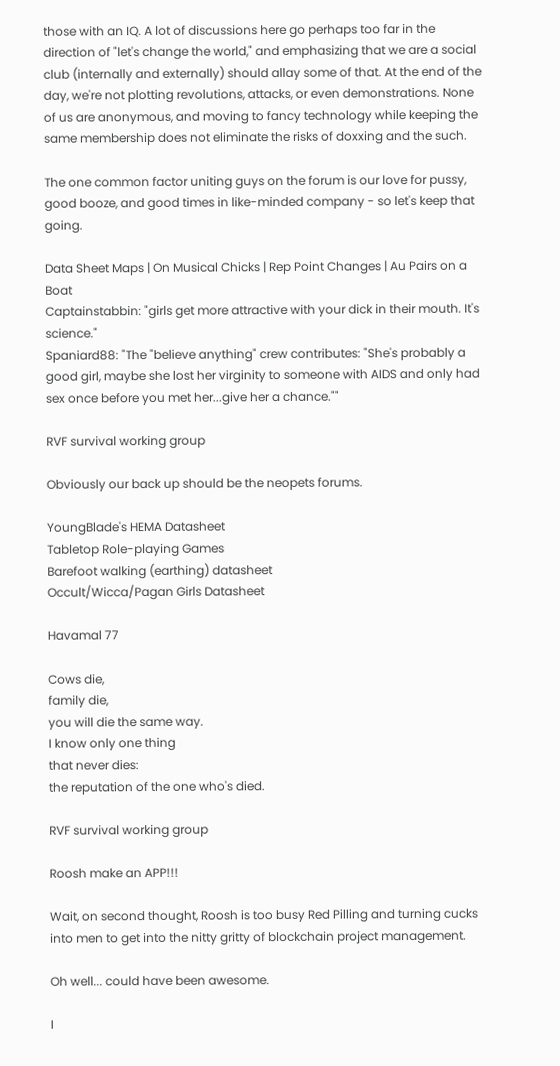those with an IQ. A lot of discussions here go perhaps too far in the direction of "let's change the world," and emphasizing that we are a social club (internally and externally) should allay some of that. At the end of the day, we're not plotting revolutions, attacks, or even demonstrations. None of us are anonymous, and moving to fancy technology while keeping the same membership does not eliminate the risks of doxxing and the such.

The one common factor uniting guys on the forum is our love for pussy, good booze, and good times in like-minded company - so let's keep that going.

Data Sheet Maps | On Musical Chicks | Rep Point Changes | Au Pairs on a Boat
Captainstabbin: "girls get more attractive with your dick in their mouth. It's science."
Spaniard88: "The "believe anything" crew contributes: "She's probably a good girl, maybe she lost her virginity to someone with AIDS and only had sex once before you met her...give her a chance.""

RVF survival working group

Obviously our back up should be the neopets forums.

YoungBlade's HEMA Datasheet
Tabletop Role-playing Games
Barefoot walking (earthing) datasheet
Occult/Wicca/Pagan Girls Datasheet

Havamal 77

Cows die,
family die,
you will die the same way.
I know only one thing
that never dies:
the reputation of the one who's died.

RVF survival working group

Roosh make an APP!!!

Wait, on second thought, Roosh is too busy Red Pilling and turning cucks into men to get into the nitty gritty of blockchain project management.

Oh well... could have been awesome.

I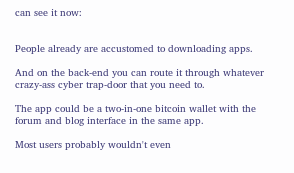can see it now:


People already are accustomed to downloading apps.

And on the back-end you can route it through whatever crazy-ass cyber trap-door that you need to.

The app could be a two-in-one bitcoin wallet with the forum and blog interface in the same app.

Most users probably wouldn't even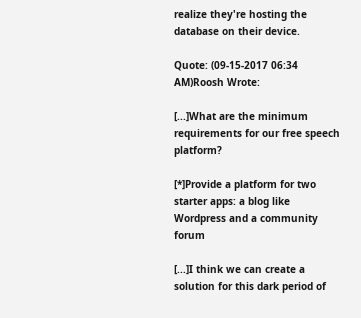realize they're hosting the database on their device.

Quote: (09-15-2017 06:34 AM)Roosh Wrote:

[...]What are the minimum requirements for our free speech platform?

[*]Provide a platform for two starter apps: a blog like Wordpress and a community forum

[...]I think we can create a solution for this dark period of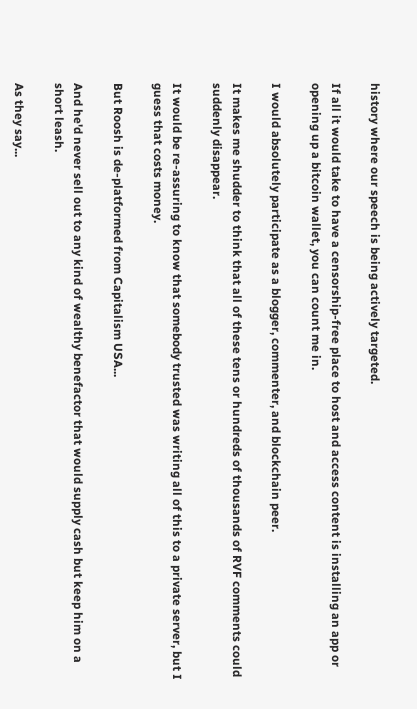history where our speech is being actively targeted.

If all it would take to have a censorship-free place to host and access content is installing an app or opening up a bitcoin wallet, you can count me in.

I would absolutely participate as a blogger, commenter, and blockchain peer.

It makes me shudder to think that all of these tens or hundreds of thousands of RVF comments could suddenly disappear.

It would be re-assuring to know that somebody trusted was writing all of this to a private server, but I guess that costs money.

But Roosh is de-platformed from Capitalism USA...

And he'd never sell out to any kind of wealthy benefactor that would supply cash but keep him on a short leash.

As they say...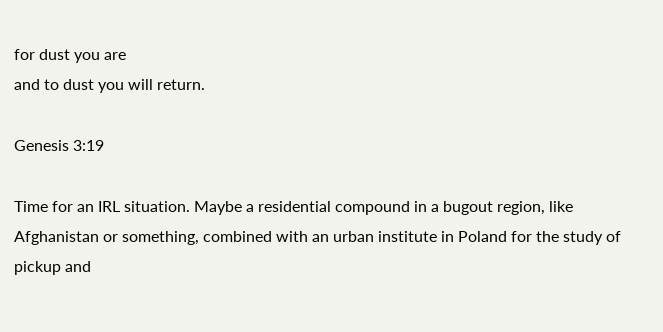for dust you are
and to dust you will return.

Genesis 3:19

Time for an IRL situation. Maybe a residential compound in a bugout region, like Afghanistan or something, combined with an urban institute in Poland for the study of pickup and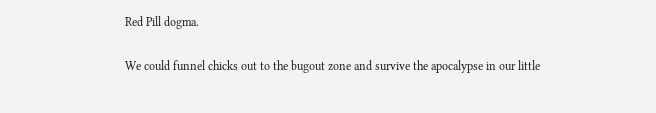Red Pill dogma.

We could funnel chicks out to the bugout zone and survive the apocalypse in our little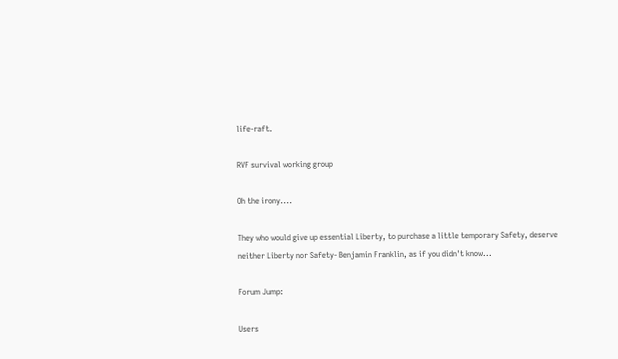life-raft.

RVF survival working group

Oh the irony....

They who would give up essential Liberty, to purchase a little temporary Safety, deserve neither Liberty nor Safety- Benjamin Franklin, as if you didn't know...

Forum Jump:

Users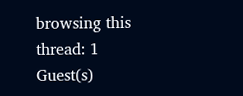browsing this thread: 1 Guest(s)